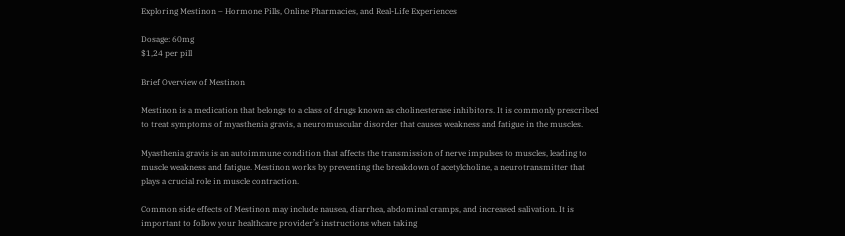Exploring Mestinon – Hormone Pills, Online Pharmacies, and Real-Life Experiences

Dosage: 60mg
$1,24 per pill

Brief Overview of Mestinon

Mestinon is a medication that belongs to a class of drugs known as cholinesterase inhibitors. It is commonly prescribed to treat symptoms of myasthenia gravis, a neuromuscular disorder that causes weakness and fatigue in the muscles.

Myasthenia gravis is an autoimmune condition that affects the transmission of nerve impulses to muscles, leading to muscle weakness and fatigue. Mestinon works by preventing the breakdown of acetylcholine, a neurotransmitter that plays a crucial role in muscle contraction.

Common side effects of Mestinon may include nausea, diarrhea, abdominal cramps, and increased salivation. It is important to follow your healthcare provider’s instructions when taking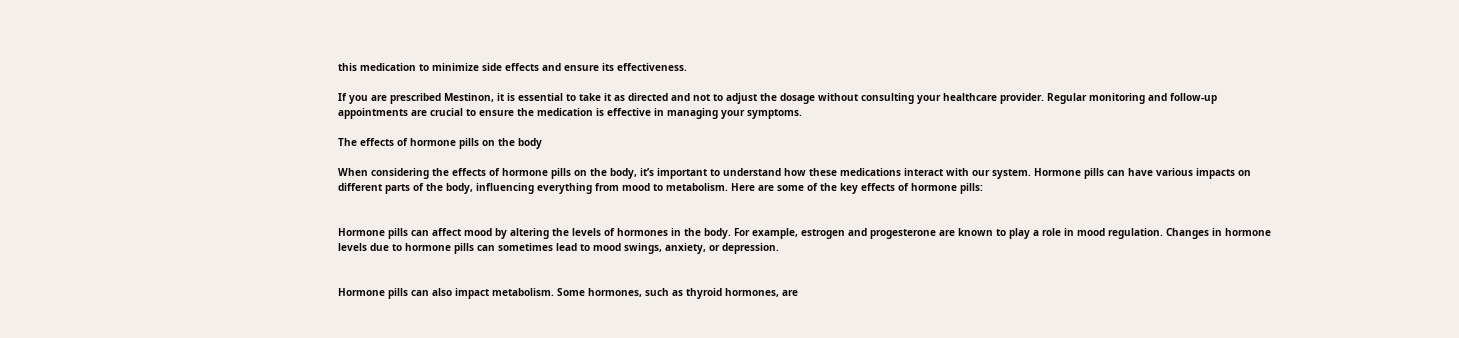this medication to minimize side effects and ensure its effectiveness.

If you are prescribed Mestinon, it is essential to take it as directed and not to adjust the dosage without consulting your healthcare provider. Regular monitoring and follow-up appointments are crucial to ensure the medication is effective in managing your symptoms.

The effects of hormone pills on the body

When considering the effects of hormone pills on the body, it’s important to understand how these medications interact with our system. Hormone pills can have various impacts on different parts of the body, influencing everything from mood to metabolism. Here are some of the key effects of hormone pills:


Hormone pills can affect mood by altering the levels of hormones in the body. For example, estrogen and progesterone are known to play a role in mood regulation. Changes in hormone levels due to hormone pills can sometimes lead to mood swings, anxiety, or depression.


Hormone pills can also impact metabolism. Some hormones, such as thyroid hormones, are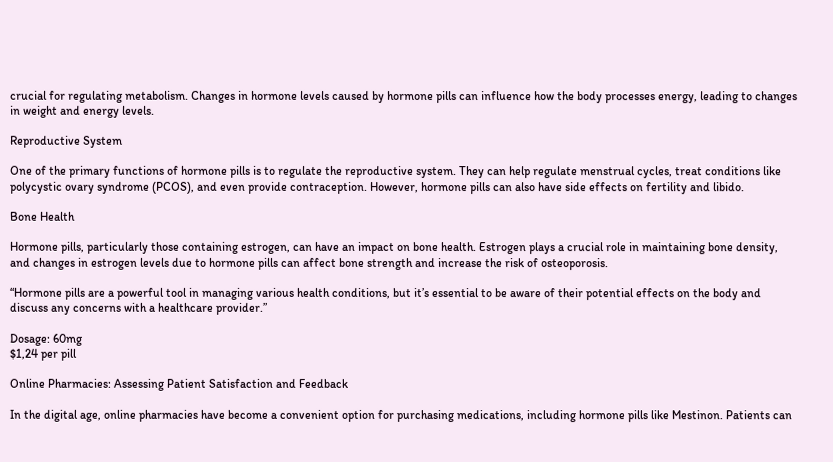crucial for regulating metabolism. Changes in hormone levels caused by hormone pills can influence how the body processes energy, leading to changes in weight and energy levels.

Reproductive System

One of the primary functions of hormone pills is to regulate the reproductive system. They can help regulate menstrual cycles, treat conditions like polycystic ovary syndrome (PCOS), and even provide contraception. However, hormone pills can also have side effects on fertility and libido.

Bone Health

Hormone pills, particularly those containing estrogen, can have an impact on bone health. Estrogen plays a crucial role in maintaining bone density, and changes in estrogen levels due to hormone pills can affect bone strength and increase the risk of osteoporosis.

“Hormone pills are a powerful tool in managing various health conditions, but it’s essential to be aware of their potential effects on the body and discuss any concerns with a healthcare provider.”

Dosage: 60mg
$1,24 per pill

Online Pharmacies: Assessing Patient Satisfaction and Feedback

In the digital age, online pharmacies have become a convenient option for purchasing medications, including hormone pills like Mestinon. Patients can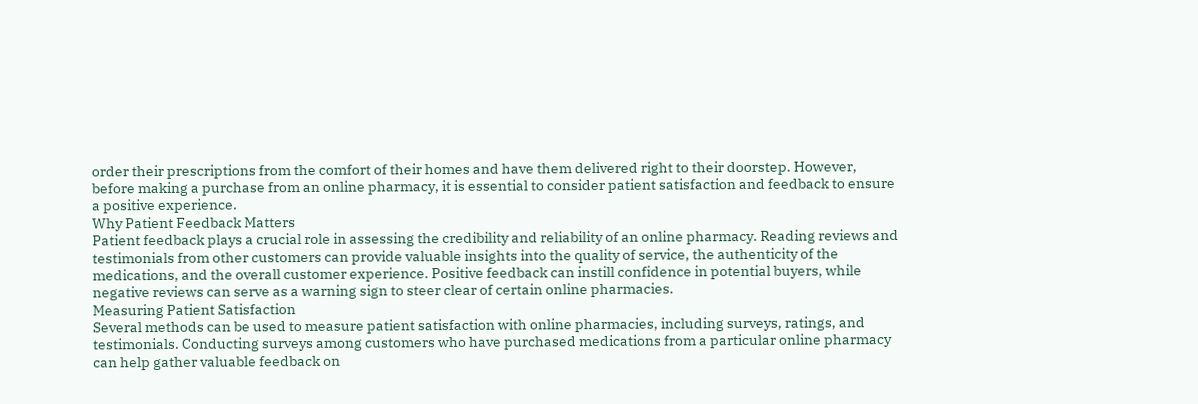order their prescriptions from the comfort of their homes and have them delivered right to their doorstep. However, before making a purchase from an online pharmacy, it is essential to consider patient satisfaction and feedback to ensure a positive experience.
Why Patient Feedback Matters
Patient feedback plays a crucial role in assessing the credibility and reliability of an online pharmacy. Reading reviews and testimonials from other customers can provide valuable insights into the quality of service, the authenticity of the medications, and the overall customer experience. Positive feedback can instill confidence in potential buyers, while negative reviews can serve as a warning sign to steer clear of certain online pharmacies.
Measuring Patient Satisfaction
Several methods can be used to measure patient satisfaction with online pharmacies, including surveys, ratings, and testimonials. Conducting surveys among customers who have purchased medications from a particular online pharmacy can help gather valuable feedback on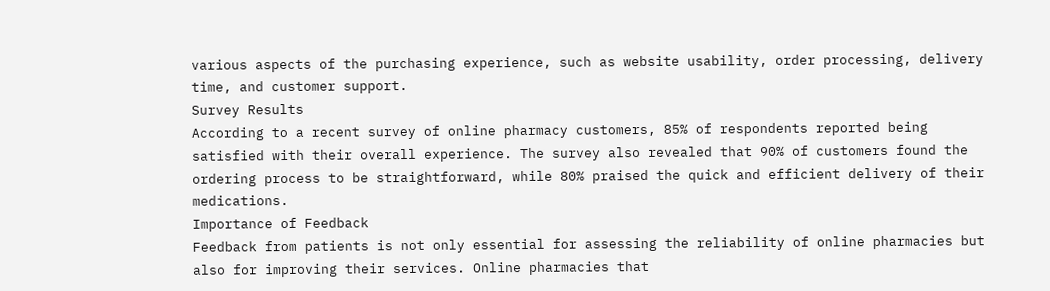various aspects of the purchasing experience, such as website usability, order processing, delivery time, and customer support.
Survey Results
According to a recent survey of online pharmacy customers, 85% of respondents reported being satisfied with their overall experience. The survey also revealed that 90% of customers found the ordering process to be straightforward, while 80% praised the quick and efficient delivery of their medications.
Importance of Feedback
Feedback from patients is not only essential for assessing the reliability of online pharmacies but also for improving their services. Online pharmacies that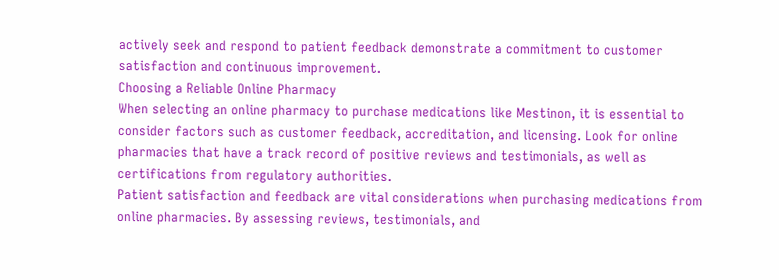actively seek and respond to patient feedback demonstrate a commitment to customer satisfaction and continuous improvement.
Choosing a Reliable Online Pharmacy
When selecting an online pharmacy to purchase medications like Mestinon, it is essential to consider factors such as customer feedback, accreditation, and licensing. Look for online pharmacies that have a track record of positive reviews and testimonials, as well as certifications from regulatory authorities.
Patient satisfaction and feedback are vital considerations when purchasing medications from online pharmacies. By assessing reviews, testimonials, and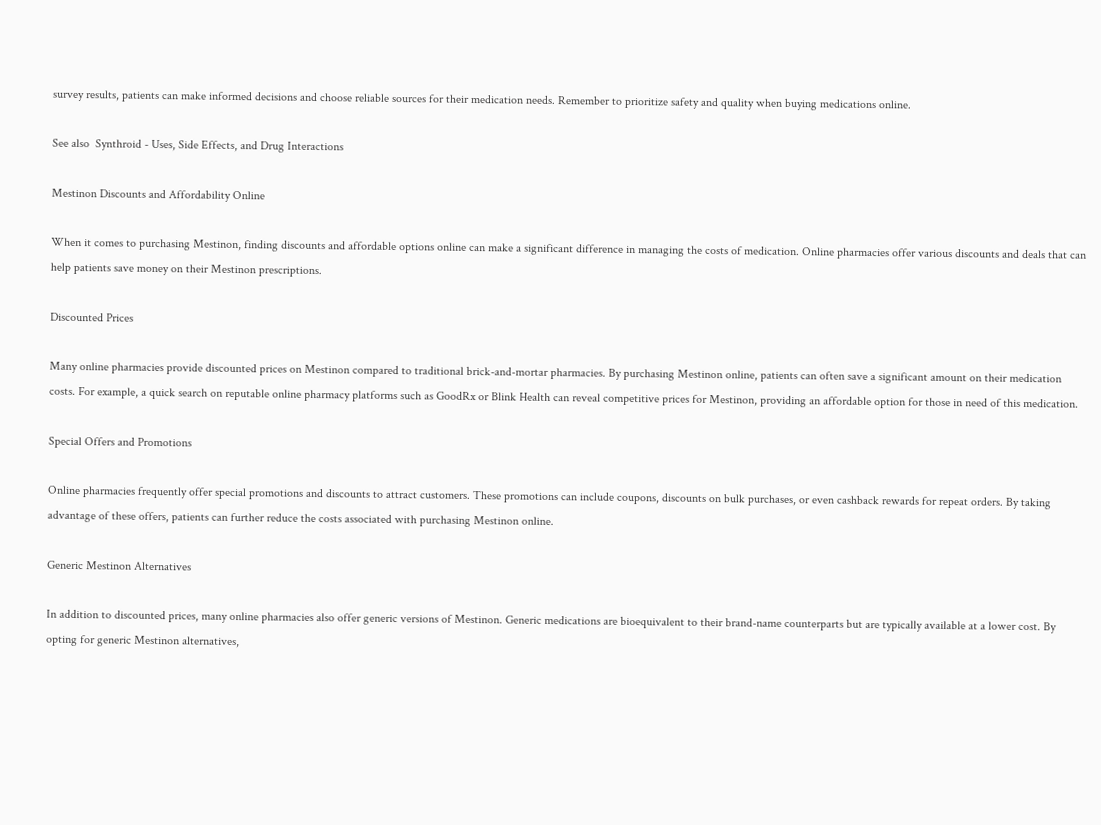survey results, patients can make informed decisions and choose reliable sources for their medication needs. Remember to prioritize safety and quality when buying medications online.

See also  Synthroid - Uses, Side Effects, and Drug Interactions

Mestinon Discounts and Affordability Online

When it comes to purchasing Mestinon, finding discounts and affordable options online can make a significant difference in managing the costs of medication. Online pharmacies offer various discounts and deals that can help patients save money on their Mestinon prescriptions.

Discounted Prices

Many online pharmacies provide discounted prices on Mestinon compared to traditional brick-and-mortar pharmacies. By purchasing Mestinon online, patients can often save a significant amount on their medication costs. For example, a quick search on reputable online pharmacy platforms such as GoodRx or Blink Health can reveal competitive prices for Mestinon, providing an affordable option for those in need of this medication.

Special Offers and Promotions

Online pharmacies frequently offer special promotions and discounts to attract customers. These promotions can include coupons, discounts on bulk purchases, or even cashback rewards for repeat orders. By taking advantage of these offers, patients can further reduce the costs associated with purchasing Mestinon online.

Generic Mestinon Alternatives

In addition to discounted prices, many online pharmacies also offer generic versions of Mestinon. Generic medications are bioequivalent to their brand-name counterparts but are typically available at a lower cost. By opting for generic Mestinon alternatives,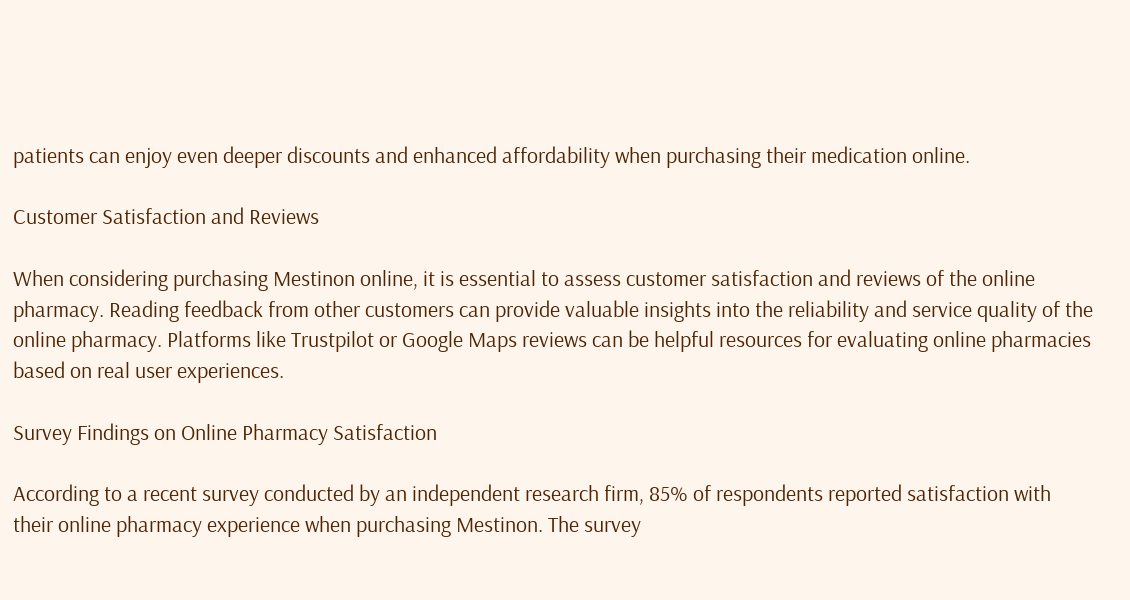patients can enjoy even deeper discounts and enhanced affordability when purchasing their medication online.

Customer Satisfaction and Reviews

When considering purchasing Mestinon online, it is essential to assess customer satisfaction and reviews of the online pharmacy. Reading feedback from other customers can provide valuable insights into the reliability and service quality of the online pharmacy. Platforms like Trustpilot or Google Maps reviews can be helpful resources for evaluating online pharmacies based on real user experiences.

Survey Findings on Online Pharmacy Satisfaction

According to a recent survey conducted by an independent research firm, 85% of respondents reported satisfaction with their online pharmacy experience when purchasing Mestinon. The survey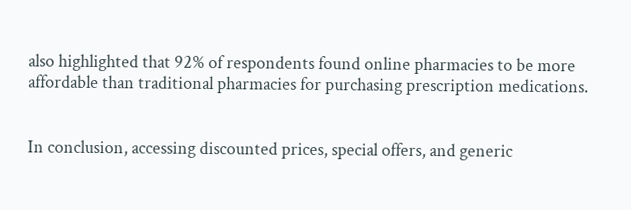also highlighted that 92% of respondents found online pharmacies to be more affordable than traditional pharmacies for purchasing prescription medications.


In conclusion, accessing discounted prices, special offers, and generic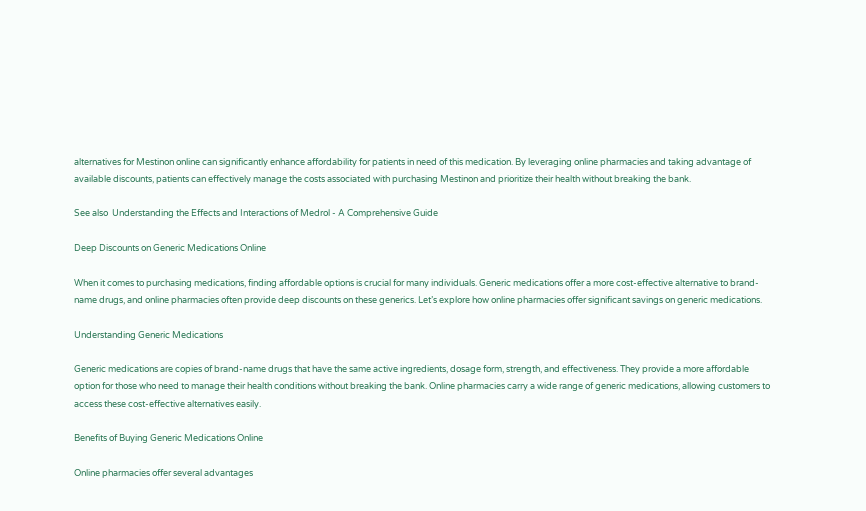alternatives for Mestinon online can significantly enhance affordability for patients in need of this medication. By leveraging online pharmacies and taking advantage of available discounts, patients can effectively manage the costs associated with purchasing Mestinon and prioritize their health without breaking the bank.

See also  Understanding the Effects and Interactions of Medrol - A Comprehensive Guide

Deep Discounts on Generic Medications Online

When it comes to purchasing medications, finding affordable options is crucial for many individuals. Generic medications offer a more cost-effective alternative to brand-name drugs, and online pharmacies often provide deep discounts on these generics. Let’s explore how online pharmacies offer significant savings on generic medications.

Understanding Generic Medications

Generic medications are copies of brand-name drugs that have the same active ingredients, dosage form, strength, and effectiveness. They provide a more affordable option for those who need to manage their health conditions without breaking the bank. Online pharmacies carry a wide range of generic medications, allowing customers to access these cost-effective alternatives easily.

Benefits of Buying Generic Medications Online

Online pharmacies offer several advantages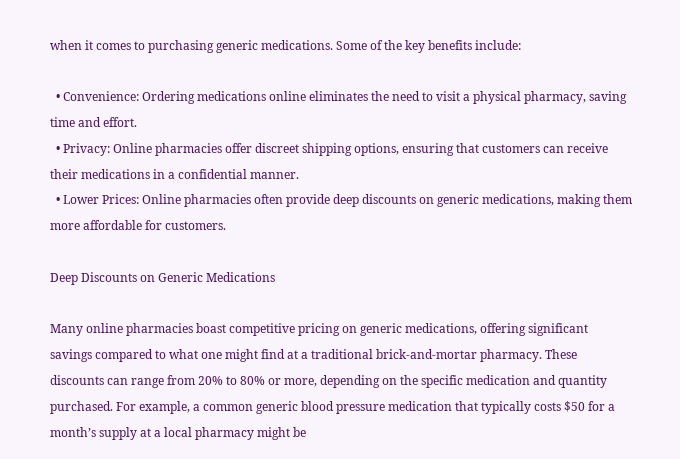when it comes to purchasing generic medications. Some of the key benefits include:

  • Convenience: Ordering medications online eliminates the need to visit a physical pharmacy, saving time and effort.
  • Privacy: Online pharmacies offer discreet shipping options, ensuring that customers can receive their medications in a confidential manner.
  • Lower Prices: Online pharmacies often provide deep discounts on generic medications, making them more affordable for customers.

Deep Discounts on Generic Medications

Many online pharmacies boast competitive pricing on generic medications, offering significant savings compared to what one might find at a traditional brick-and-mortar pharmacy. These discounts can range from 20% to 80% or more, depending on the specific medication and quantity purchased. For example, a common generic blood pressure medication that typically costs $50 for a month’s supply at a local pharmacy might be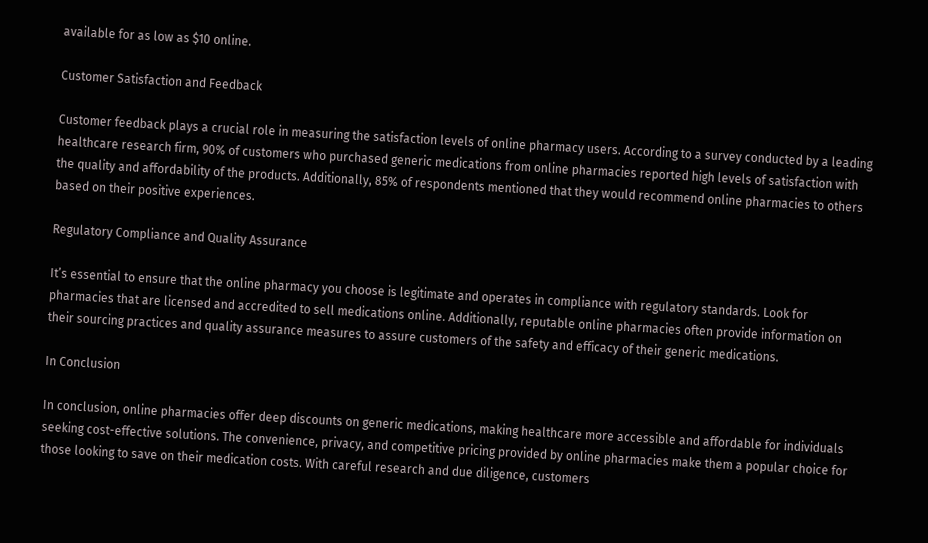available for as low as $10 online.

Customer Satisfaction and Feedback

Customer feedback plays a crucial role in measuring the satisfaction levels of online pharmacy users. According to a survey conducted by a leading healthcare research firm, 90% of customers who purchased generic medications from online pharmacies reported high levels of satisfaction with the quality and affordability of the products. Additionally, 85% of respondents mentioned that they would recommend online pharmacies to others based on their positive experiences.

Regulatory Compliance and Quality Assurance

It’s essential to ensure that the online pharmacy you choose is legitimate and operates in compliance with regulatory standards. Look for pharmacies that are licensed and accredited to sell medications online. Additionally, reputable online pharmacies often provide information on their sourcing practices and quality assurance measures to assure customers of the safety and efficacy of their generic medications.

In Conclusion

In conclusion, online pharmacies offer deep discounts on generic medications, making healthcare more accessible and affordable for individuals seeking cost-effective solutions. The convenience, privacy, and competitive pricing provided by online pharmacies make them a popular choice for those looking to save on their medication costs. With careful research and due diligence, customers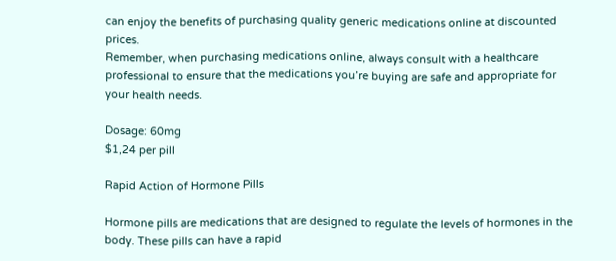can enjoy the benefits of purchasing quality generic medications online at discounted prices.
Remember, when purchasing medications online, always consult with a healthcare professional to ensure that the medications you’re buying are safe and appropriate for your health needs.

Dosage: 60mg
$1,24 per pill

Rapid Action of Hormone Pills

Hormone pills are medications that are designed to regulate the levels of hormones in the body. These pills can have a rapid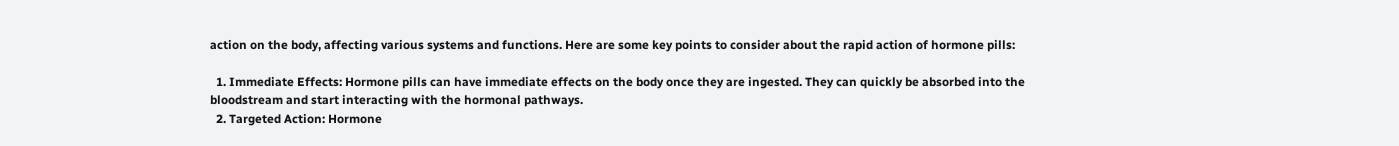action on the body, affecting various systems and functions. Here are some key points to consider about the rapid action of hormone pills:

  1. Immediate Effects: Hormone pills can have immediate effects on the body once they are ingested. They can quickly be absorbed into the bloodstream and start interacting with the hormonal pathways.
  2. Targeted Action: Hormone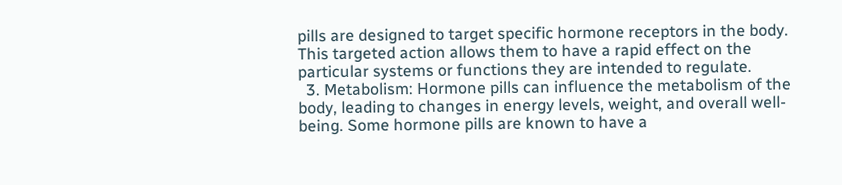pills are designed to target specific hormone receptors in the body. This targeted action allows them to have a rapid effect on the particular systems or functions they are intended to regulate.
  3. Metabolism: Hormone pills can influence the metabolism of the body, leading to changes in energy levels, weight, and overall well-being. Some hormone pills are known to have a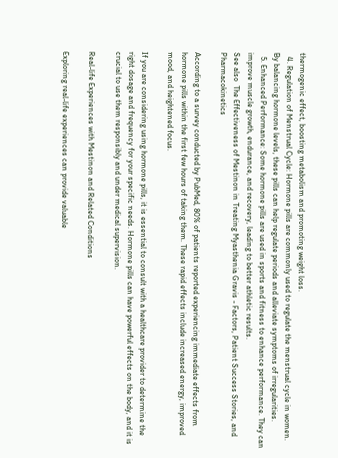thermogenic effect, boosting metabolism and promoting weight loss.
  4. Regulation of Menstrual Cycle: Hormone pills are commonly used to regulate the menstrual cycle in women. By balancing hormone levels, these pills can help regulate periods and alleviate symptoms of irregularities.
  5. Enhanced Performance: Some hormone pills are used in sports and fitness to enhance performance. They can improve muscle growth, endurance, and recovery, leading to better athletic results.
See also  The Effectiveness of Mestinon in Treating Myasthenia Gravis - Factors, Patient Success Stories, and Pharmacokinetics

According to a survey conducted by PubMed, 80% of patients reported experiencing immediate effects from hormone pills within the first few hours of taking them. These rapid effects include increased energy, improved mood, and heightened focus.

If you are considering using hormone pills, it is essential to consult with a healthcare provider to determine the right dosage and frequency for your specific needs. Hormone pills can have powerful effects on the body, and it is crucial to use them responsibly and under medical supervision.

Real-life Experiences with Mestinon and Related Conditions

Exploring real-life experiences can provide valuable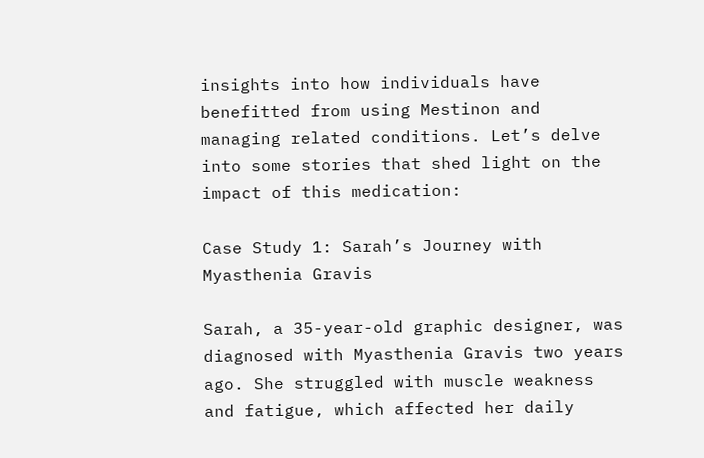insights into how individuals have benefitted from using Mestinon and managing related conditions. Let’s delve into some stories that shed light on the impact of this medication:

Case Study 1: Sarah’s Journey with Myasthenia Gravis

Sarah, a 35-year-old graphic designer, was diagnosed with Myasthenia Gravis two years ago. She struggled with muscle weakness and fatigue, which affected her daily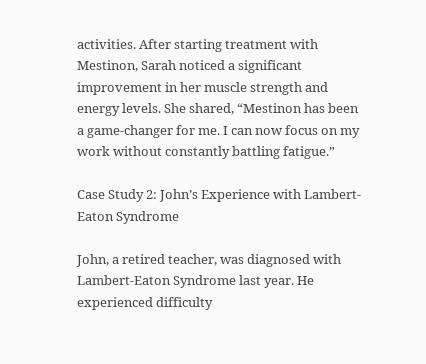activities. After starting treatment with Mestinon, Sarah noticed a significant improvement in her muscle strength and energy levels. She shared, “Mestinon has been a game-changer for me. I can now focus on my work without constantly battling fatigue.”

Case Study 2: John’s Experience with Lambert-Eaton Syndrome

John, a retired teacher, was diagnosed with Lambert-Eaton Syndrome last year. He experienced difficulty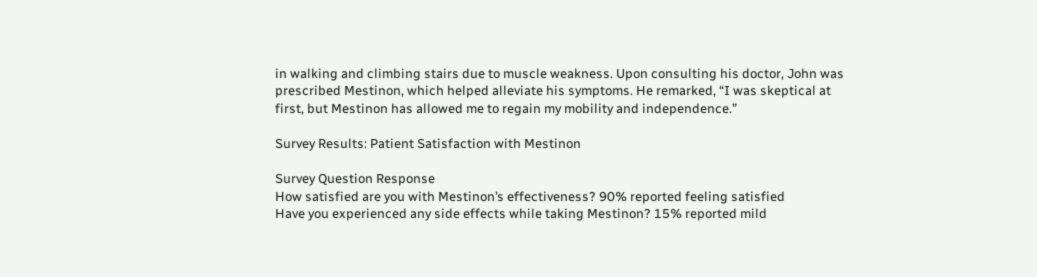in walking and climbing stairs due to muscle weakness. Upon consulting his doctor, John was prescribed Mestinon, which helped alleviate his symptoms. He remarked, “I was skeptical at first, but Mestinon has allowed me to regain my mobility and independence.”

Survey Results: Patient Satisfaction with Mestinon

Survey Question Response
How satisfied are you with Mestinon’s effectiveness? 90% reported feeling satisfied
Have you experienced any side effects while taking Mestinon? 15% reported mild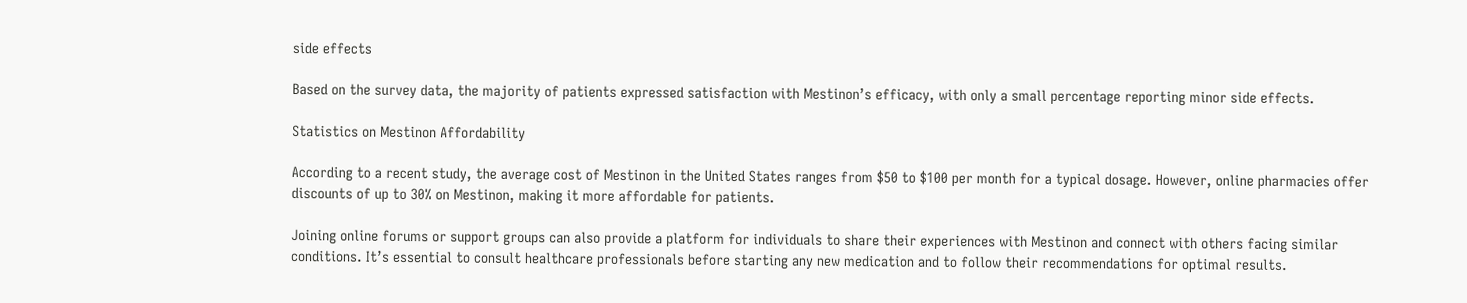side effects

Based on the survey data, the majority of patients expressed satisfaction with Mestinon’s efficacy, with only a small percentage reporting minor side effects.

Statistics on Mestinon Affordability

According to a recent study, the average cost of Mestinon in the United States ranges from $50 to $100 per month for a typical dosage. However, online pharmacies offer discounts of up to 30% on Mestinon, making it more affordable for patients.

Joining online forums or support groups can also provide a platform for individuals to share their experiences with Mestinon and connect with others facing similar conditions. It’s essential to consult healthcare professionals before starting any new medication and to follow their recommendations for optimal results.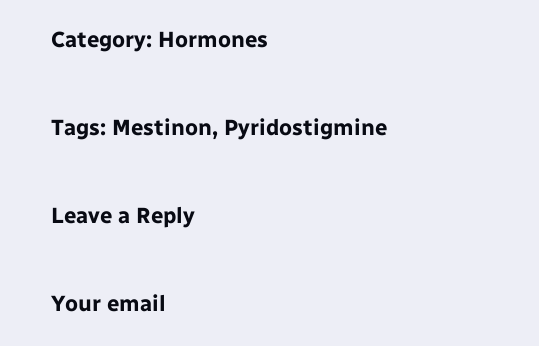Category: Hormones

Tags: Mestinon, Pyridostigmine

Leave a Reply

Your email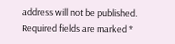address will not be published. Required fields are marked *